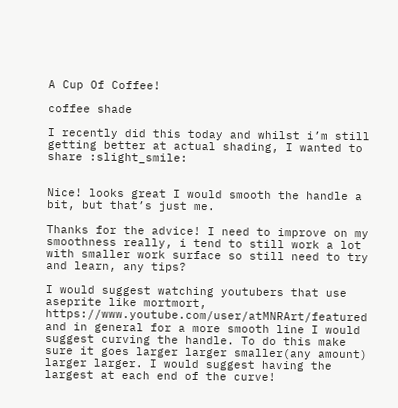A Cup Of Coffee!

coffee shade

I recently did this today and whilst i’m still getting better at actual shading, I wanted to share :slight_smile:


Nice! looks great I would smooth the handle a bit, but that’s just me.

Thanks for the advice! I need to improve on my smoothness really, i tend to still work a lot with smaller work surface so still need to try and learn, any tips?

I would suggest watching youtubers that use aseprite like mortmort, https://www.youtube.com/user/atMNRArt/featured and in general for a more smooth line I would suggest curving the handle. To do this make sure it goes larger larger smaller(any amount) larger larger. I would suggest having the largest at each end of the curve!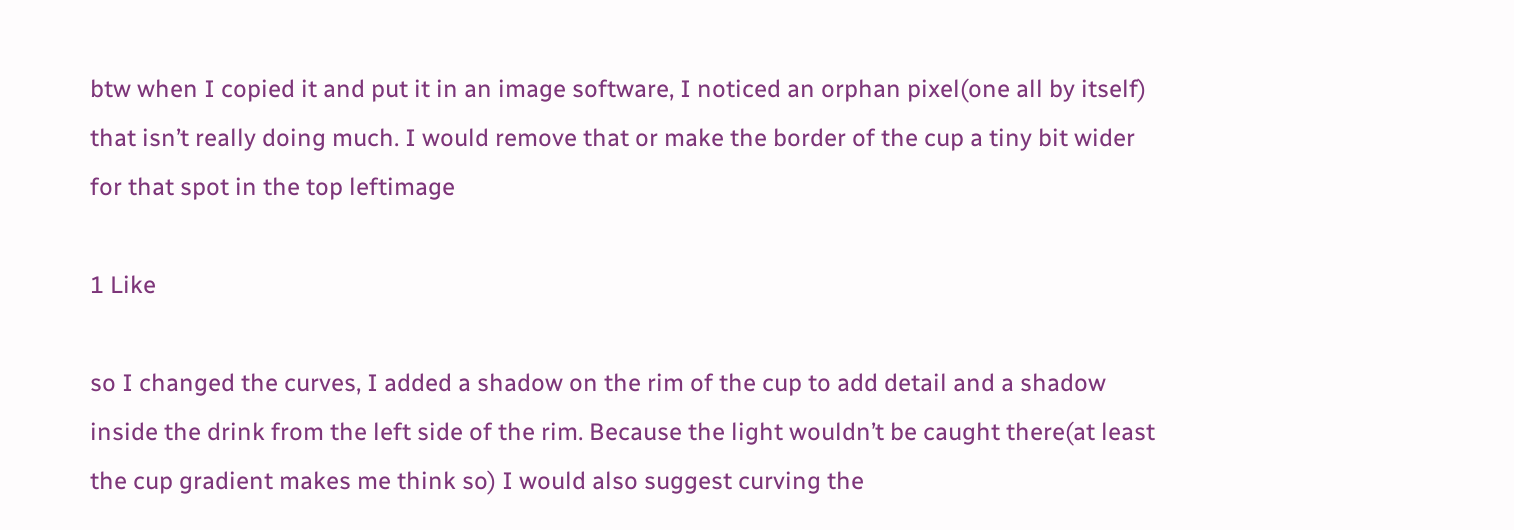btw when I copied it and put it in an image software, I noticed an orphan pixel(one all by itself) that isn’t really doing much. I would remove that or make the border of the cup a tiny bit wider for that spot in the top leftimage

1 Like

so I changed the curves, I added a shadow on the rim of the cup to add detail and a shadow inside the drink from the left side of the rim. Because the light wouldn’t be caught there(at least the cup gradient makes me think so) I would also suggest curving the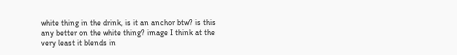white thing in the drink, is it an anchor btw? is this any better on the white thing? image I think at the very least it blends in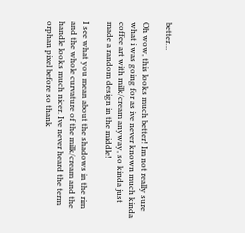better…

Oh wow, this looks much better! Im not really sure what i was going for as ive never known much kinda coffee art with milk/cream anyway, so kinda just made a random design in the middle!

I see what you mean about the shadows in the rim and the whole curvature of the milk/cream and the handle looks much nicer. Ive never heard the term orphan pixel before so thank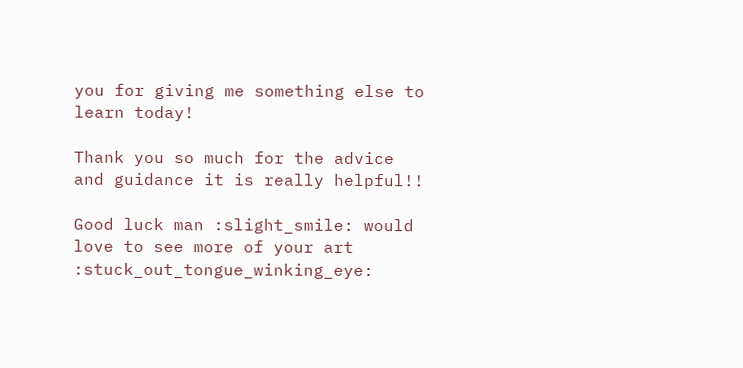you for giving me something else to learn today!

Thank you so much for the advice and guidance it is really helpful!!

Good luck man :slight_smile: would love to see more of your art :stuck_out_tongue_winking_eye: